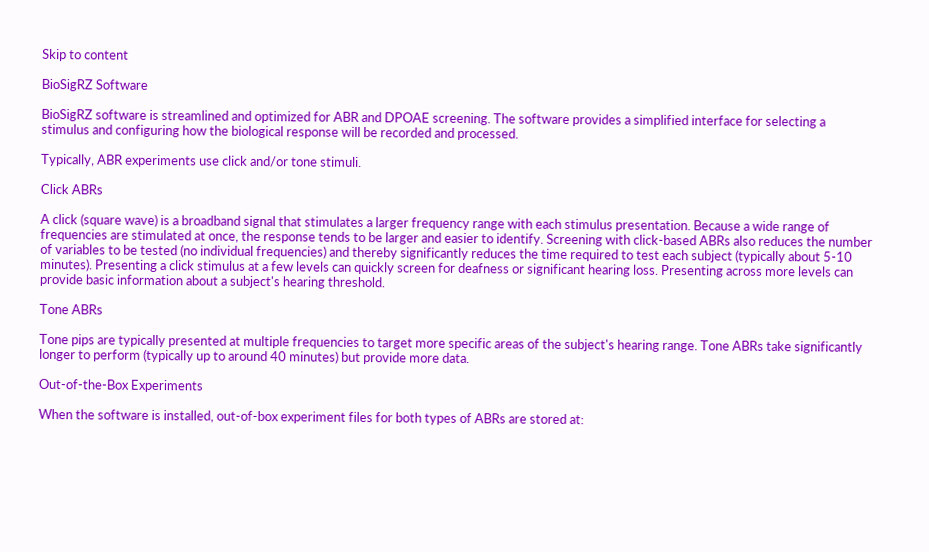Skip to content

BioSigRZ Software

BioSigRZ software is streamlined and optimized for ABR and DPOAE screening. The software provides a simplified interface for selecting a stimulus and configuring how the biological response will be recorded and processed.

Typically, ABR experiments use click and/or tone stimuli.

Click ABRs

A click (square wave) is a broadband signal that stimulates a larger frequency range with each stimulus presentation. Because a wide range of frequencies are stimulated at once, the response tends to be larger and easier to identify. Screening with click-based ABRs also reduces the number of variables to be tested (no individual frequencies) and thereby significantly reduces the time required to test each subject (typically about 5-10 minutes). Presenting a click stimulus at a few levels can quickly screen for deafness or significant hearing loss. Presenting across more levels can provide basic information about a subject's hearing threshold.

Tone ABRs

Tone pips are typically presented at multiple frequencies to target more specific areas of the subject's hearing range. Tone ABRs take significantly longer to perform (typically up to around 40 minutes) but provide more data.

Out-of-the-Box Experiments

When the software is installed, out-of-box experiment files for both types of ABRs are stored at: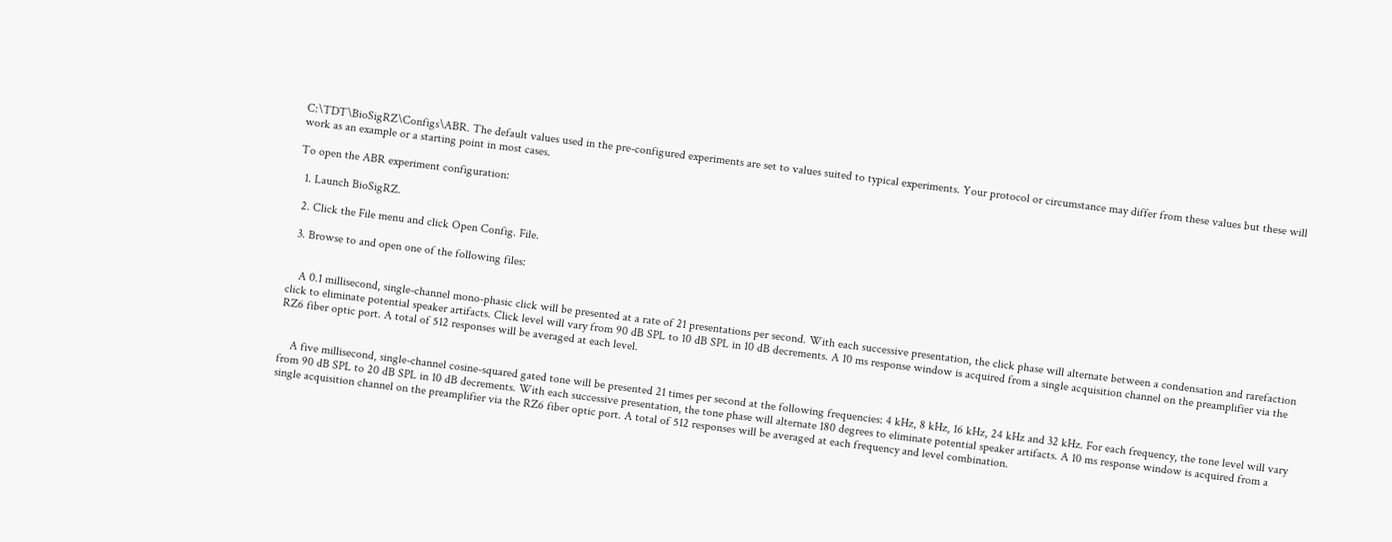C:\TDT\BioSigRZ\Configs\ABR. The default values used in the pre-configured experiments are set to values suited to typical experiments. Your protocol or circumstance may differ from these values but these will work as an example or a starting point in most cases.

To open the ABR experiment configuration:

  1. Launch BioSigRZ.

  2. Click the File menu and click Open Config. File.

  3. Browse to and open one of the following files:


    A 0.1 millisecond, single-channel mono-phasic click will be presented at a rate of 21 presentations per second. With each successive presentation, the click phase will alternate between a condensation and rarefaction click to eliminate potential speaker artifacts. Click level will vary from 90 dB SPL to 10 dB SPL in 10 dB decrements. A 10 ms response window is acquired from a single acquisition channel on the preamplifier via the RZ6 fiber optic port. A total of 512 responses will be averaged at each level.


    A five millisecond, single-channel cosine-squared gated tone will be presented 21 times per second at the following frequencies: 4 kHz, 8 kHz, 16 kHz, 24 kHz and 32 kHz. For each frequency, the tone level will vary from 90 dB SPL to 20 dB SPL in 10 dB decrements. With each successive presentation, the tone phase will alternate 180 degrees to eliminate potential speaker artifacts. A 10 ms response window is acquired from a single acquisition channel on the preamplifier via the RZ6 fiber optic port. A total of 512 responses will be averaged at each frequency and level combination.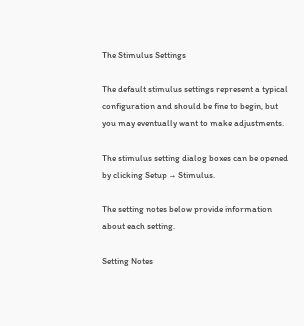The Stimulus Settings

The default stimulus settings represent a typical configuration and should be fine to begin, but you may eventually want to make adjustments.

The stimulus setting dialog boxes can be opened by clicking Setup → Stimulus.

The setting notes below provide information about each setting.

Setting Notes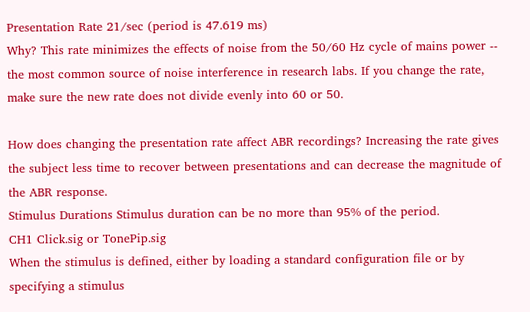Presentation Rate 21/sec (period is 47.619 ms)
Why? This rate minimizes the effects of noise from the 50/60 Hz cycle of mains power -- the most common source of noise interference in research labs. If you change the rate, make sure the new rate does not divide evenly into 60 or 50.

How does changing the presentation rate affect ABR recordings? Increasing the rate gives the subject less time to recover between presentations and can decrease the magnitude of the ABR response.
Stimulus Durations Stimulus duration can be no more than 95% of the period.
CH1 Click.sig or TonePip.sig
When the stimulus is defined, either by loading a standard configuration file or by specifying a stimulus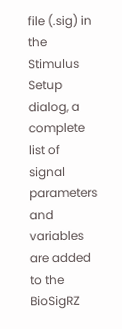file (.sig) in the Stimulus Setup dialog, a complete list of signal parameters and variables are added to the BioSigRZ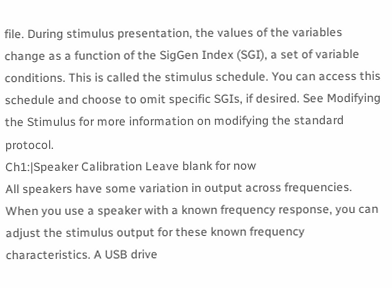file. During stimulus presentation, the values of the variables change as a function of the SigGen Index (SGI), a set of variable conditions. This is called the stimulus schedule. You can access this schedule and choose to omit specific SGIs, if desired. See Modifying the Stimulus for more information on modifying the standard protocol.
Ch1:|Speaker Calibration Leave blank for now
All speakers have some variation in output across frequencies. When you use a speaker with a known frequency response, you can adjust the stimulus output for these known frequency characteristics. A USB drive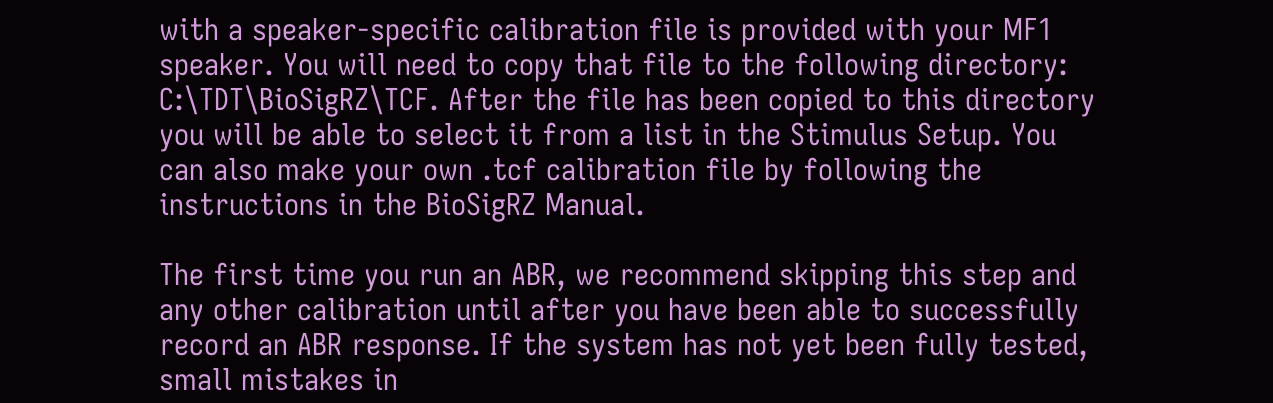with a speaker-specific calibration file is provided with your MF1 speaker. You will need to copy that file to the following directory: C:\TDT\BioSigRZ\TCF. After the file has been copied to this directory you will be able to select it from a list in the Stimulus Setup. You can also make your own .tcf calibration file by following the instructions in the BioSigRZ Manual.

The first time you run an ABR, we recommend skipping this step and any other calibration until after you have been able to successfully record an ABR response. If the system has not yet been fully tested, small mistakes in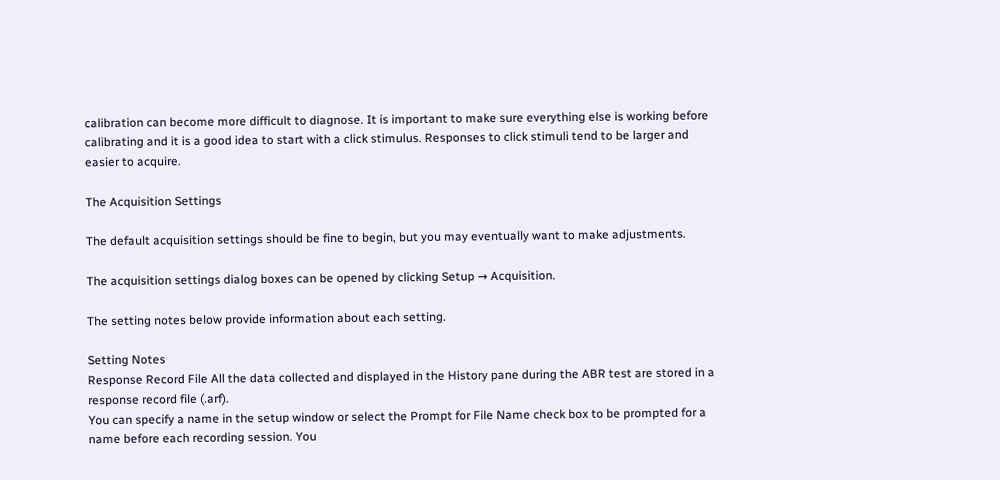calibration can become more difficult to diagnose. It is important to make sure everything else is working before calibrating and it is a good idea to start with a click stimulus. Responses to click stimuli tend to be larger and easier to acquire.

The Acquisition Settings

The default acquisition settings should be fine to begin, but you may eventually want to make adjustments.

The acquisition settings dialog boxes can be opened by clicking Setup → Acquisition.

The setting notes below provide information about each setting.

Setting Notes
Response Record File All the data collected and displayed in the History pane during the ABR test are stored in a response record file (.arf).
You can specify a name in the setup window or select the Prompt for File Name check box to be prompted for a name before each recording session. You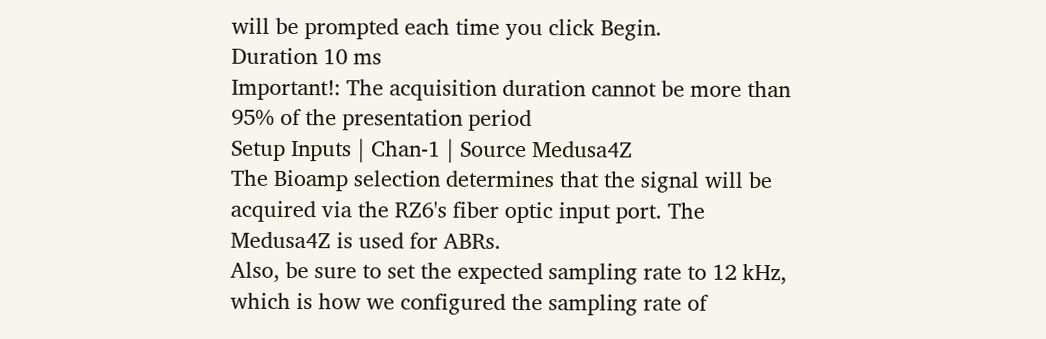will be prompted each time you click Begin.
Duration 10 ms
Important!: The acquisition duration cannot be more than 95% of the presentation period
Setup Inputs | Chan-1 | Source Medusa4Z
The Bioamp selection determines that the signal will be acquired via the RZ6's fiber optic input port. The Medusa4Z is used for ABRs.
Also, be sure to set the expected sampling rate to 12 kHz, which is how we configured the sampling rate of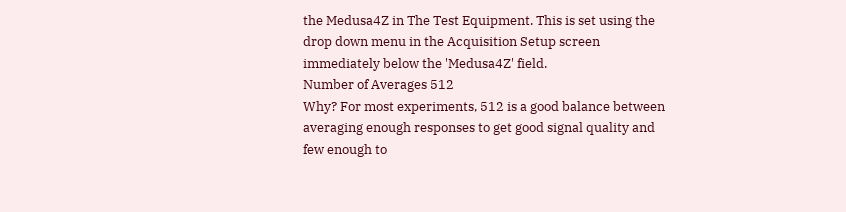the Medusa4Z in The Test Equipment. This is set using the drop down menu in the Acquisition Setup screen immediately below the 'Medusa4Z' field.
Number of Averages 512
Why? For most experiments, 512 is a good balance between averaging enough responses to get good signal quality and few enough to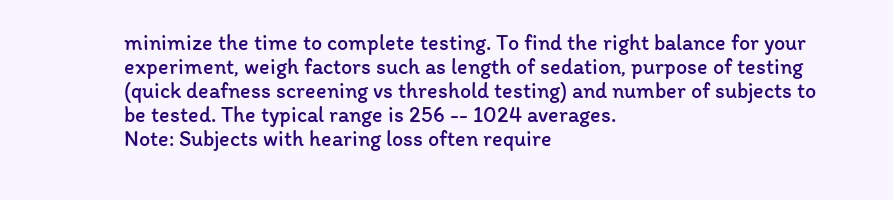minimize the time to complete testing. To find the right balance for your experiment, weigh factors such as length of sedation, purpose of testing (quick deafness screening vs threshold testing) and number of subjects to be tested. The typical range is 256 -- 1024 averages.
Note: Subjects with hearing loss often require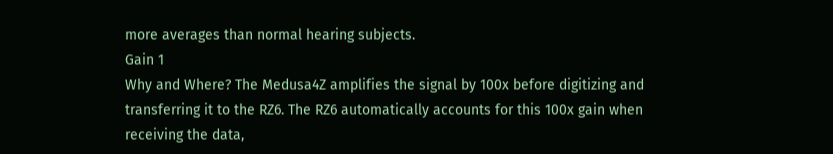more averages than normal hearing subjects.
Gain 1
Why and Where? The Medusa4Z amplifies the signal by 100x before digitizing and transferring it to the RZ6. The RZ6 automatically accounts for this 100x gain when receiving the data,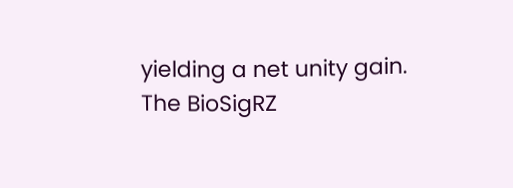yielding a net unity gain. The BioSigRZ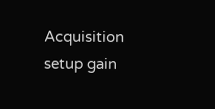Acquisition setup gain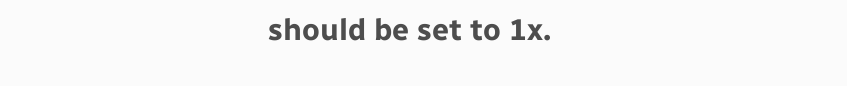should be set to 1x.